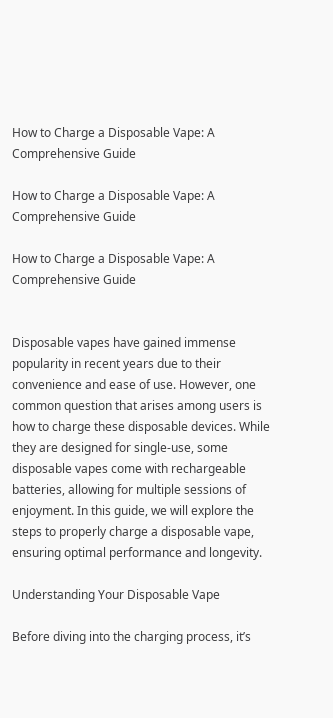How to Charge a Disposable Vape: A Comprehensive Guide

How to Charge a Disposable Vape: A Comprehensive Guide

How to Charge a Disposable Vape: A Comprehensive Guide


Disposable vapes have gained immense popularity in recent years due to their convenience and ease of use. However, one common question that arises among users is how to charge these disposable devices. While they are designed for single-use, some disposable vapes come with rechargeable batteries, allowing for multiple sessions of enjoyment. In this guide, we will explore the steps to properly charge a disposable vape, ensuring optimal performance and longevity.

Understanding Your Disposable Vape

Before diving into the charging process, it’s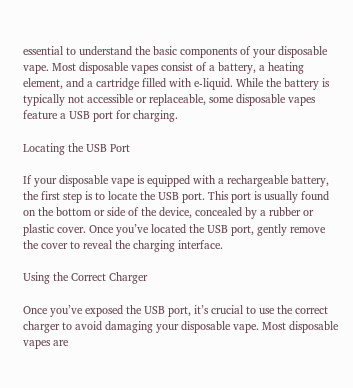essential to understand the basic components of your disposable vape. Most disposable vapes consist of a battery, a heating element, and a cartridge filled with e-liquid. While the battery is typically not accessible or replaceable, some disposable vapes feature a USB port for charging.

Locating the USB Port

If your disposable vape is equipped with a rechargeable battery, the first step is to locate the USB port. This port is usually found on the bottom or side of the device, concealed by a rubber or plastic cover. Once you’ve located the USB port, gently remove the cover to reveal the charging interface.

Using the Correct Charger

Once you’ve exposed the USB port, it’s crucial to use the correct charger to avoid damaging your disposable vape. Most disposable vapes are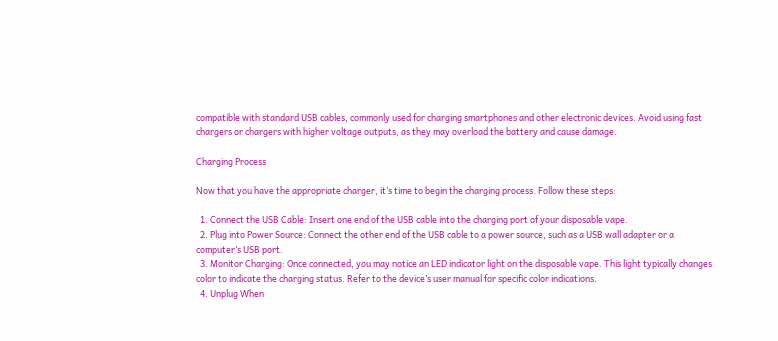compatible with standard USB cables, commonly used for charging smartphones and other electronic devices. Avoid using fast chargers or chargers with higher voltage outputs, as they may overload the battery and cause damage.

Charging Process

Now that you have the appropriate charger, it’s time to begin the charging process. Follow these steps:

  1. Connect the USB Cable: Insert one end of the USB cable into the charging port of your disposable vape.
  2. Plug into Power Source: Connect the other end of the USB cable to a power source, such as a USB wall adapter or a computer’s USB port.
  3. Monitor Charging: Once connected, you may notice an LED indicator light on the disposable vape. This light typically changes color to indicate the charging status. Refer to the device’s user manual for specific color indications.
  4. Unplug When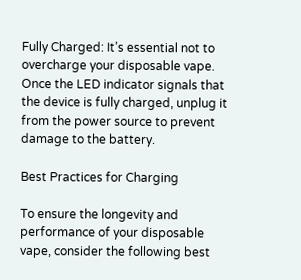Fully Charged: It’s essential not to overcharge your disposable vape. Once the LED indicator signals that the device is fully charged, unplug it from the power source to prevent damage to the battery.

Best Practices for Charging

To ensure the longevity and performance of your disposable vape, consider the following best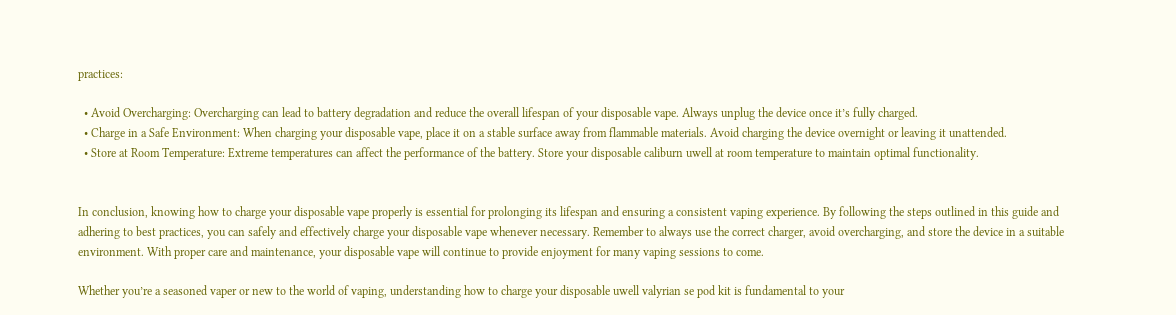practices:

  • Avoid Overcharging: Overcharging can lead to battery degradation and reduce the overall lifespan of your disposable vape. Always unplug the device once it’s fully charged.
  • Charge in a Safe Environment: When charging your disposable vape, place it on a stable surface away from flammable materials. Avoid charging the device overnight or leaving it unattended.
  • Store at Room Temperature: Extreme temperatures can affect the performance of the battery. Store your disposable caliburn uwell at room temperature to maintain optimal functionality.


In conclusion, knowing how to charge your disposable vape properly is essential for prolonging its lifespan and ensuring a consistent vaping experience. By following the steps outlined in this guide and adhering to best practices, you can safely and effectively charge your disposable vape whenever necessary. Remember to always use the correct charger, avoid overcharging, and store the device in a suitable environment. With proper care and maintenance, your disposable vape will continue to provide enjoyment for many vaping sessions to come.

Whether you’re a seasoned vaper or new to the world of vaping, understanding how to charge your disposable uwell valyrian se pod kit is fundamental to your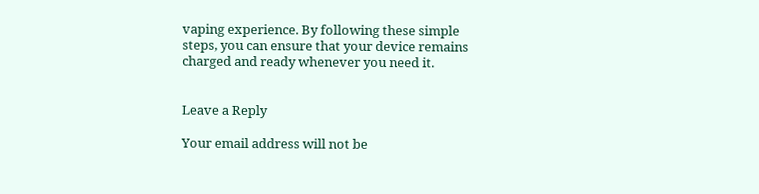vaping experience. By following these simple steps, you can ensure that your device remains charged and ready whenever you need it.


Leave a Reply

Your email address will not be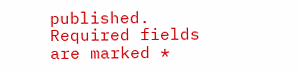published. Required fields are marked *